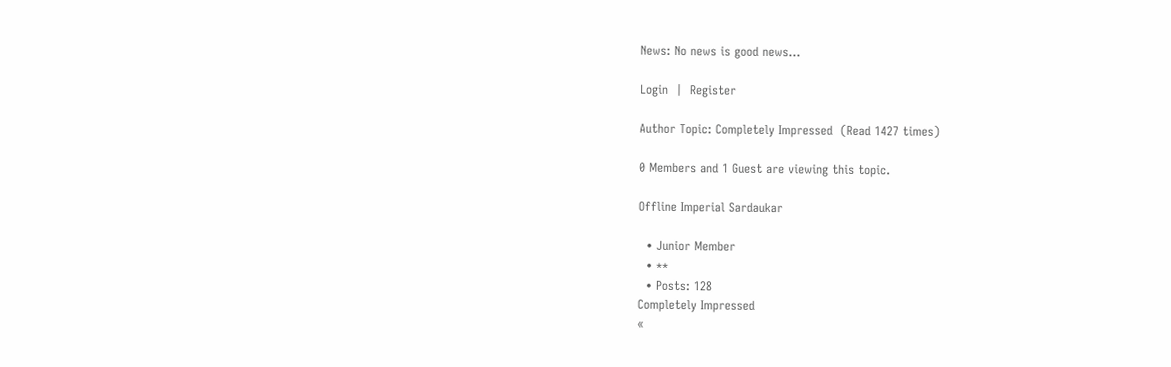News: No news is good news...

Login  |  Register

Author Topic: Completely Impressed  (Read 1427 times)

0 Members and 1 Guest are viewing this topic.

Offline Imperial Sardaukar

  • Junior Member
  • **
  • Posts: 128
Completely Impressed
«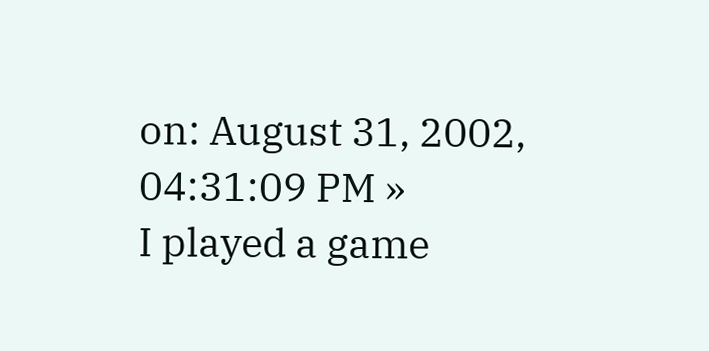on: August 31, 2002, 04:31:09 PM »
I played a game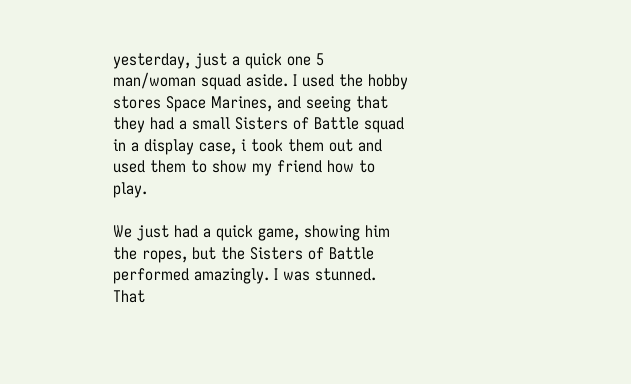yesterday, just a quick one 5 man/woman squad aside. I used the hobby stores Space Marines, and seeing that they had a small Sisters of Battle squad in a display case, i took them out and used them to show my friend how to play.

We just had a quick game, showing him the ropes, but the Sisters of Battle performed amazingly. I was stunned. That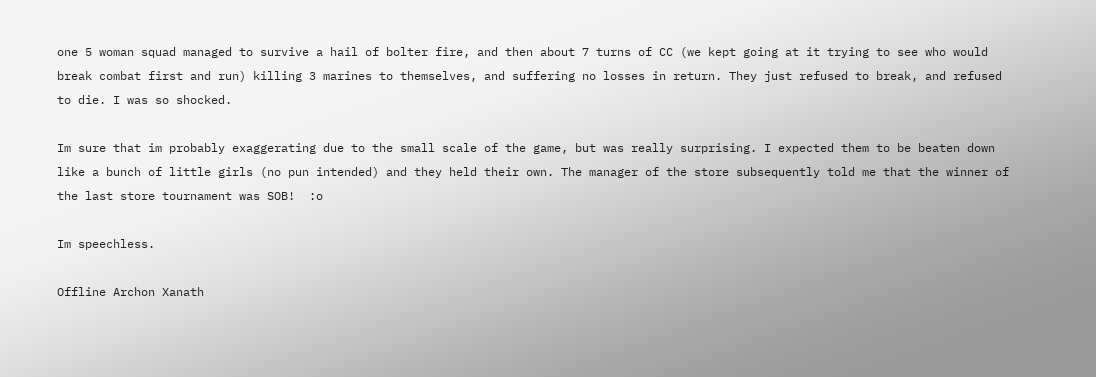one 5 woman squad managed to survive a hail of bolter fire, and then about 7 turns of CC (we kept going at it trying to see who would break combat first and run) killing 3 marines to themselves, and suffering no losses in return. They just refused to break, and refused to die. I was so shocked.

Im sure that im probably exaggerating due to the small scale of the game, but was really surprising. I expected them to be beaten down like a bunch of little girls (no pun intended) and they held their own. The manager of the store subsequently told me that the winner of the last store tournament was SOB!  :o

Im speechless.

Offline Archon Xanath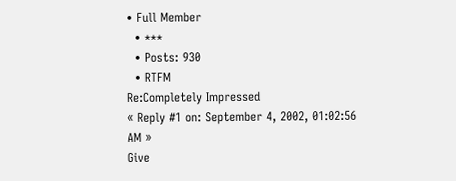• Full Member
  • ***
  • Posts: 930
  • RTFM
Re:Completely Impressed
« Reply #1 on: September 4, 2002, 01:02:56 AM »
Give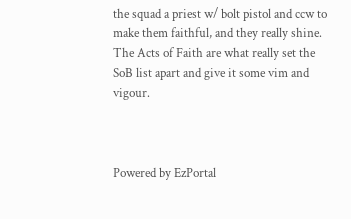the squad a priest w/ bolt pistol and ccw to make them faithful, and they really shine.  The Acts of Faith are what really set the SoB list apart and give it some vim and vigour.



Powered by EzPortal